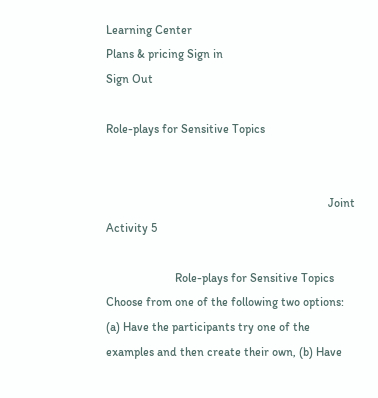Learning Center
Plans & pricing Sign in
Sign Out

Role-plays for Sensitive Topics


                                                                          Joint Activity 5

                       Role-plays for Sensitive Topics
Choose from one of the following two options: (a) Have the participants try one of the
examples and then create their own, (b) Have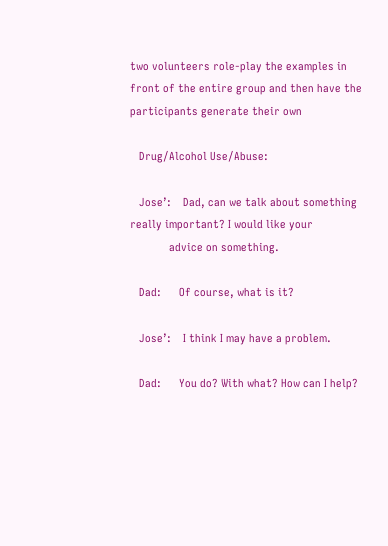two volunteers role-play the examples in
front of the entire group and then have the participants generate their own

   Drug/Alcohol Use/Abuse:

   Jose’:    Dad, can we talk about something really important? I would like your
             advice on something.

   Dad:      Of course, what is it?

   Jose’:    I think I may have a problem.

   Dad:      You do? With what? How can I help?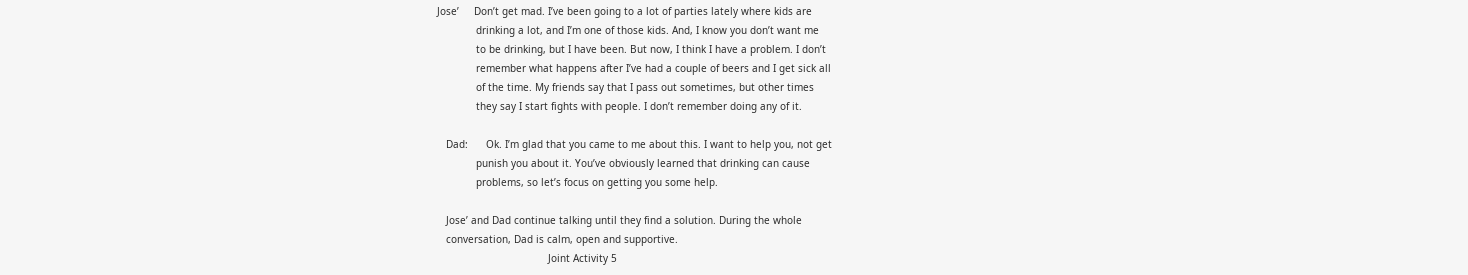Jose’     Don’t get mad. I’ve been going to a lot of parties lately where kids are
             drinking a lot, and I’m one of those kids. And, I know you don’t want me
             to be drinking, but I have been. But now, I think I have a problem. I don’t
             remember what happens after I’ve had a couple of beers and I get sick all
             of the time. My friends say that I pass out sometimes, but other times
             they say I start fights with people. I don’t remember doing any of it.

   Dad:      Ok. I’m glad that you came to me about this. I want to help you, not get
             punish you about it. You’ve obviously learned that drinking can cause
             problems, so let’s focus on getting you some help.

   Jose’ and Dad continue talking until they find a solution. During the whole
   conversation, Dad is calm, open and supportive.
                                     Joint Activity 5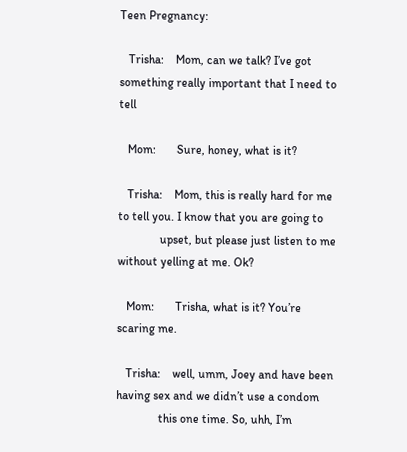Teen Pregnancy:

   Trisha:    Mom, can we talk? I’ve got something really important that I need to tell

   Mom:       Sure, honey, what is it?

   Trisha:    Mom, this is really hard for me to tell you. I know that you are going to
              upset, but please just listen to me without yelling at me. Ok?

   Mom:       Trisha, what is it? You’re scaring me.

   Trisha:    well, umm, Joey and have been having sex and we didn’t use a condom
              this one time. So, uhh, I’m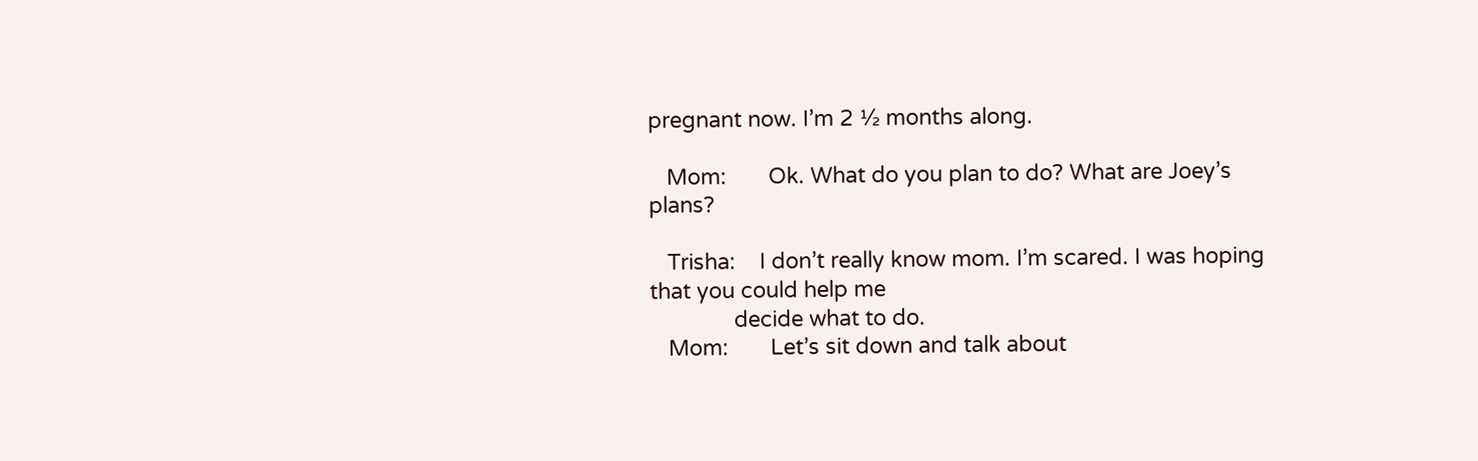pregnant now. I’m 2 ½ months along.

   Mom:       Ok. What do you plan to do? What are Joey’s plans?

   Trisha:    I don’t really know mom. I’m scared. I was hoping that you could help me
              decide what to do.
   Mom:       Let’s sit down and talk about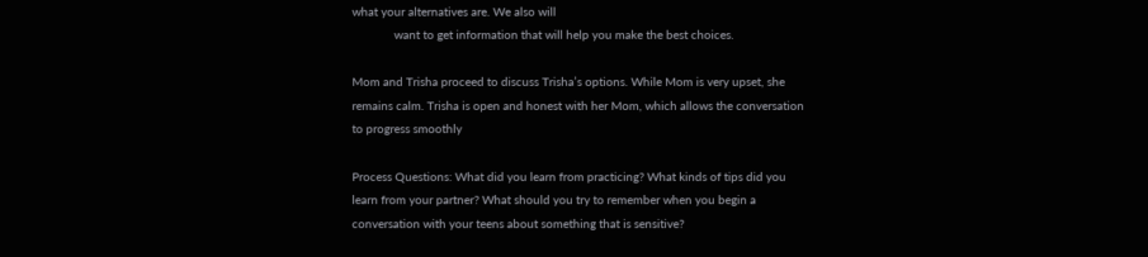what your alternatives are. We also will
              want to get information that will help you make the best choices.

Mom and Trisha proceed to discuss Trisha’s options. While Mom is very upset, she
remains calm. Trisha is open and honest with her Mom, which allows the conversation
to progress smoothly

Process Questions: What did you learn from practicing? What kinds of tips did you
learn from your partner? What should you try to remember when you begin a
conversation with your teens about something that is sensitive?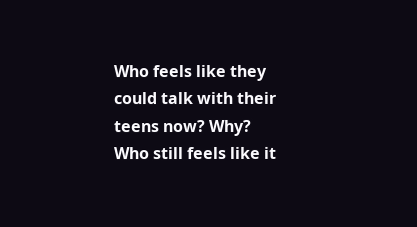Who feels like they
could talk with their teens now? Why? Who still feels like it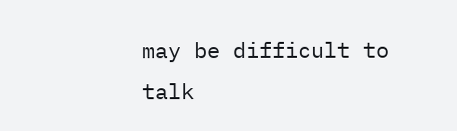may be difficult to talk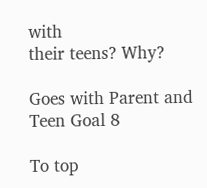with
their teens? Why?

Goes with Parent and Teen Goal 8

To top